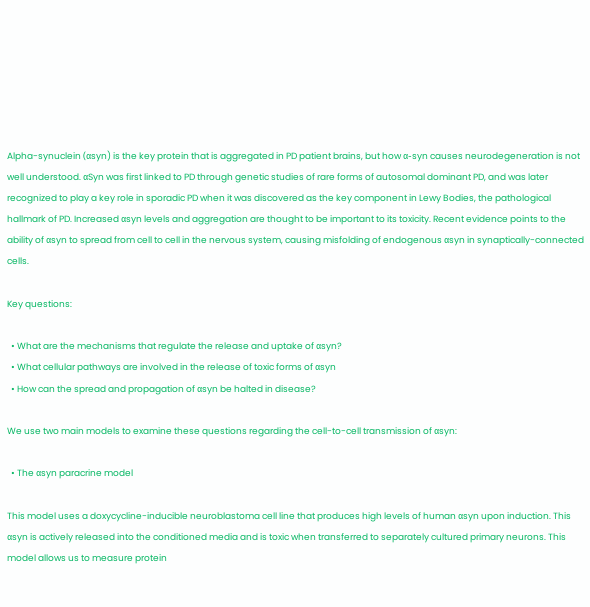Alpha-synuclein (αsyn) is the key protein that is aggregated in PD patient brains, but how α-syn causes neurodegeneration is not well understood. αSyn was first linked to PD through genetic studies of rare forms of autosomal dominant PD, and was later recognized to play a key role in sporadic PD when it was discovered as the key component in Lewy Bodies, the pathological hallmark of PD. Increased αsyn levels and aggregation are thought to be important to its toxicity. Recent evidence points to the ability of αsyn to spread from cell to cell in the nervous system, causing misfolding of endogenous αsyn in synaptically-connected cells.

Key questions:

  • What are the mechanisms that regulate the release and uptake of αsyn?
  • What cellular pathways are involved in the release of toxic forms of αsyn
  • How can the spread and propagation of αsyn be halted in disease?

We use two main models to examine these questions regarding the cell-to-cell transmission of αsyn:

  • The αsyn paracrine model

This model uses a doxycycline-inducible neuroblastoma cell line that produces high levels of human αsyn upon induction. This αsyn is actively released into the conditioned media and is toxic when transferred to separately cultured primary neurons. This model allows us to measure protein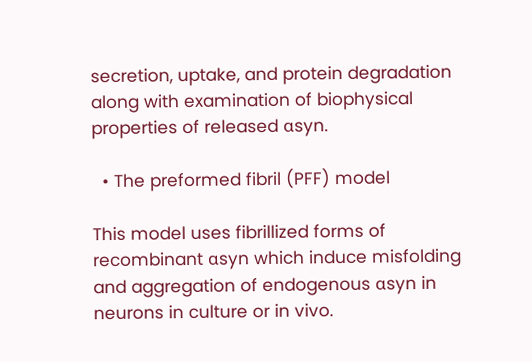secretion, uptake, and protein degradation along with examination of biophysical properties of released αsyn.

  • The preformed fibril (PFF) model

This model uses fibrillized forms of recombinant αsyn which induce misfolding and aggregation of endogenous αsyn in neurons in culture or in vivo.